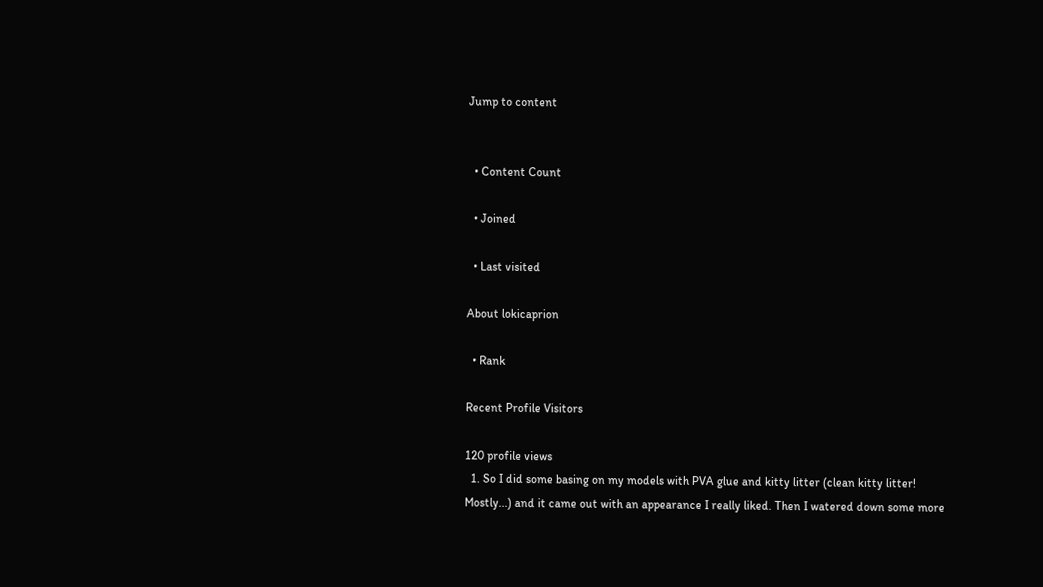Jump to content


  • Content Count

  • Joined

  • Last visited

About lokicaprion

  • Rank

Recent Profile Visitors

120 profile views
  1. So I did some basing on my models with PVA glue and kitty litter (clean kitty litter! Mostly...) and it came out with an appearance I really liked. Then I watered down some more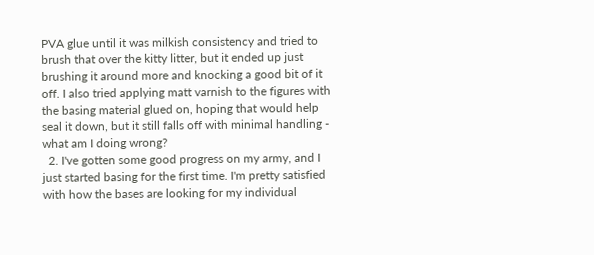PVA glue until it was milkish consistency and tried to brush that over the kitty litter, but it ended up just brushing it around more and knocking a good bit of it off. I also tried applying matt varnish to the figures with the basing material glued on, hoping that would help seal it down, but it still falls off with minimal handling - what am I doing wrong?
  2. I've gotten some good progress on my army, and I just started basing for the first time. I'm pretty satisfied with how the bases are looking for my individual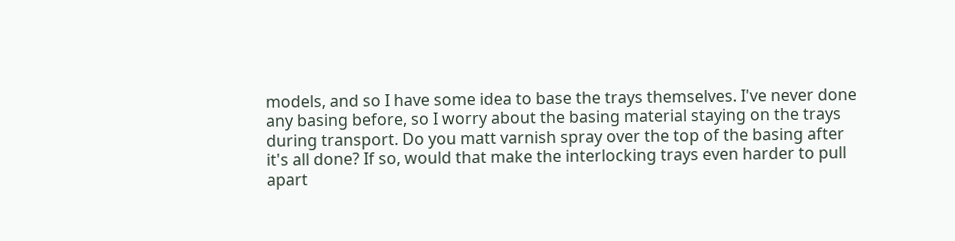models, and so I have some idea to base the trays themselves. I've never done any basing before, so I worry about the basing material staying on the trays during transport. Do you matt varnish spray over the top of the basing after it's all done? If so, would that make the interlocking trays even harder to pull apart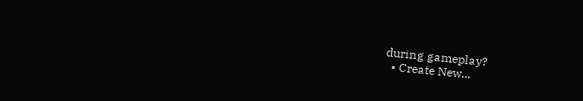during gameplay?
  • Create New...